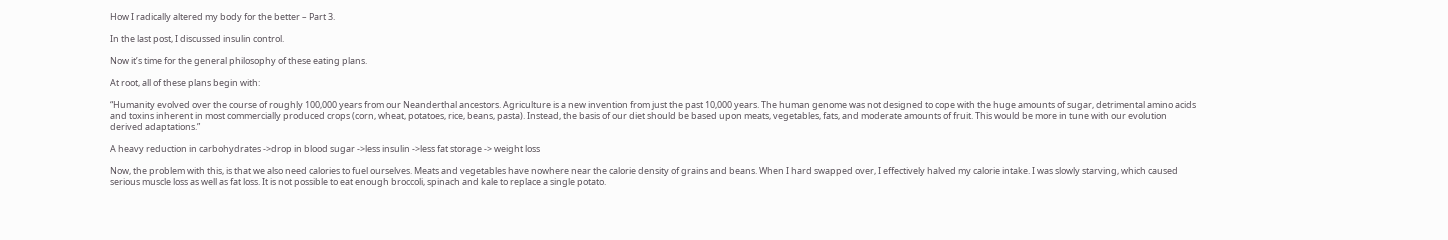How I radically altered my body for the better – Part 3.

In the last post, I discussed insulin control.

Now it’s time for the general philosophy of these eating plans.

At root, all of these plans begin with:

“Humanity evolved over the course of roughly 100,000 years from our Neanderthal ancestors. Agriculture is a new invention from just the past 10,000 years. The human genome was not designed to cope with the huge amounts of sugar, detrimental amino acids and toxins inherent in most commercially produced crops (corn, wheat, potatoes, rice, beans, pasta). Instead, the basis of our diet should be based upon meats, vegetables, fats, and moderate amounts of fruit. This would be more in tune with our evolution derived adaptations.”

A heavy reduction in carbohydrates ->drop in blood sugar ->less insulin ->less fat storage -> weight loss

Now, the problem with this, is that we also need calories to fuel ourselves. Meats and vegetables have nowhere near the calorie density of grains and beans. When I hard swapped over, I effectively halved my calorie intake. I was slowly starving, which caused serious muscle loss as well as fat loss. It is not possible to eat enough broccoli, spinach and kale to replace a single potato.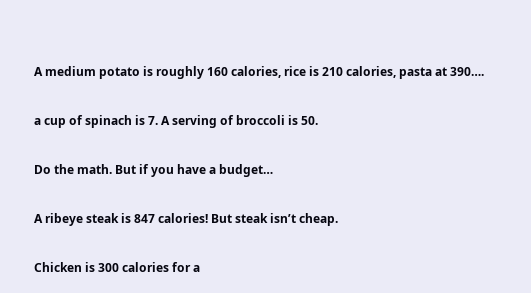A medium potato is roughly 160 calories, rice is 210 calories, pasta at 390….

a cup of spinach is 7. A serving of broccoli is 50.

Do the math. But if you have a budget…

A ribeye steak is 847 calories! But steak isn’t cheap.

Chicken is 300 calories for a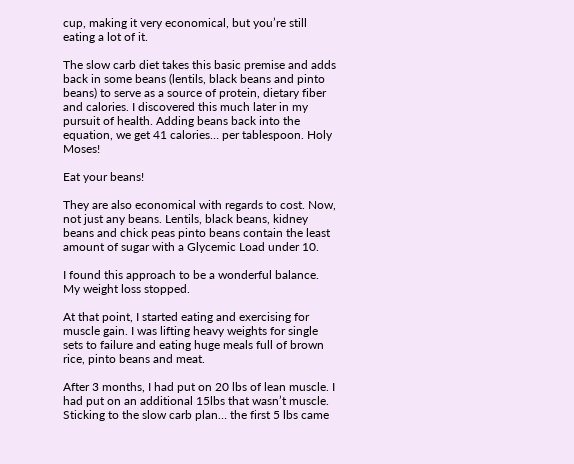cup, making it very economical, but you’re still eating a lot of it.

The slow carb diet takes this basic premise and adds back in some beans (lentils, black beans and pinto beans) to serve as a source of protein, dietary fiber and calories. I discovered this much later in my pursuit of health. Adding beans back into the equation, we get 41 calories… per tablespoon. Holy Moses!

Eat your beans!

They are also economical with regards to cost. Now, not just any beans. Lentils, black beans, kidney beans and chick peas pinto beans contain the least amount of sugar with a Glycemic Load under 10.

I found this approach to be a wonderful balance. My weight loss stopped.

At that point, I started eating and exercising for muscle gain. I was lifting heavy weights for single sets to failure and eating huge meals full of brown rice, pinto beans and meat.

After 3 months, I had put on 20 lbs of lean muscle. I had put on an additional 15lbs that wasn’t muscle. Sticking to the slow carb plan… the first 5 lbs came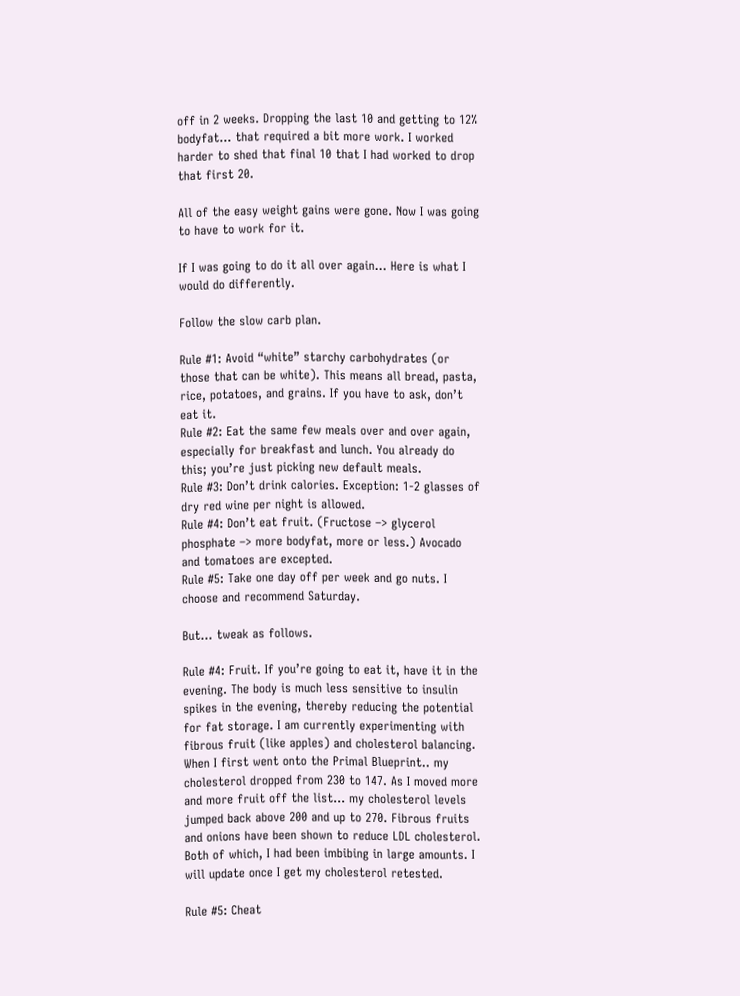off in 2 weeks. Dropping the last 10 and getting to 12% bodyfat… that required a bit more work. I worked harder to shed that final 10 that I had worked to drop that first 20.

All of the easy weight gains were gone. Now I was going to have to work for it.

If I was going to do it all over again… Here is what I would do differently.

Follow the slow carb plan.

Rule #1: Avoid “white” starchy carbohydrates (or those that can be white). This means all bread, pasta, rice, potatoes, and grains. If you have to ask, don’t eat it.
Rule #2: Eat the same few meals over and over again, especially for breakfast and lunch. You already do this; you’re just picking new default meals.
Rule #3: Don’t drink calories. Exception: 1-2 glasses of dry red wine per night is allowed.
Rule #4: Don’t eat fruit. (Fructose –> glycerol phosphate –> more bodyfat, more or less.) Avocado and tomatoes are excepted.
Rule #5: Take one day off per week and go nuts. I choose and recommend Saturday.

But… tweak as follows.

Rule #4: Fruit. If you’re going to eat it, have it in the evening. The body is much less sensitive to insulin spikes in the evening, thereby reducing the potential for fat storage. I am currently experimenting with fibrous fruit (like apples) and cholesterol balancing. When I first went onto the Primal Blueprint.. my cholesterol dropped from 230 to 147. As I moved more and more fruit off the list… my cholesterol levels jumped back above 200 and up to 270. Fibrous fruits and onions have been shown to reduce LDL cholesterol. Both of which, I had been imbibing in large amounts. I will update once I get my cholesterol retested.

Rule #5: Cheat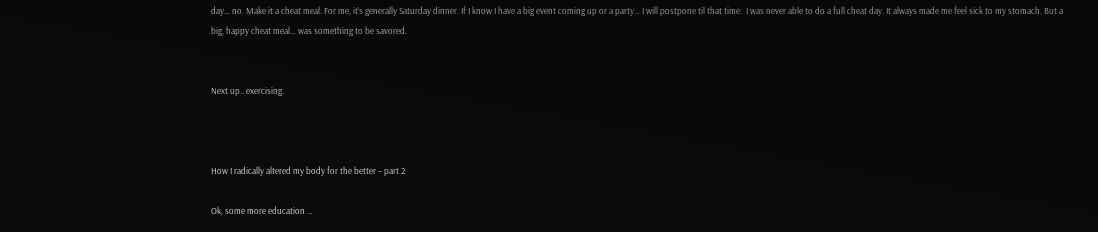day… no. Make it a cheat meal. For me, it’s generally Saturday dinner. If I know I have a big event coming up or a party… I will postpone til that time.  I was never able to do a full cheat day. It always made me feel sick to my stomach. But a big, happy cheat meal… was something to be savored.


Next up.. exercising.



How I radically altered my body for the better – part 2

Ok, some more education …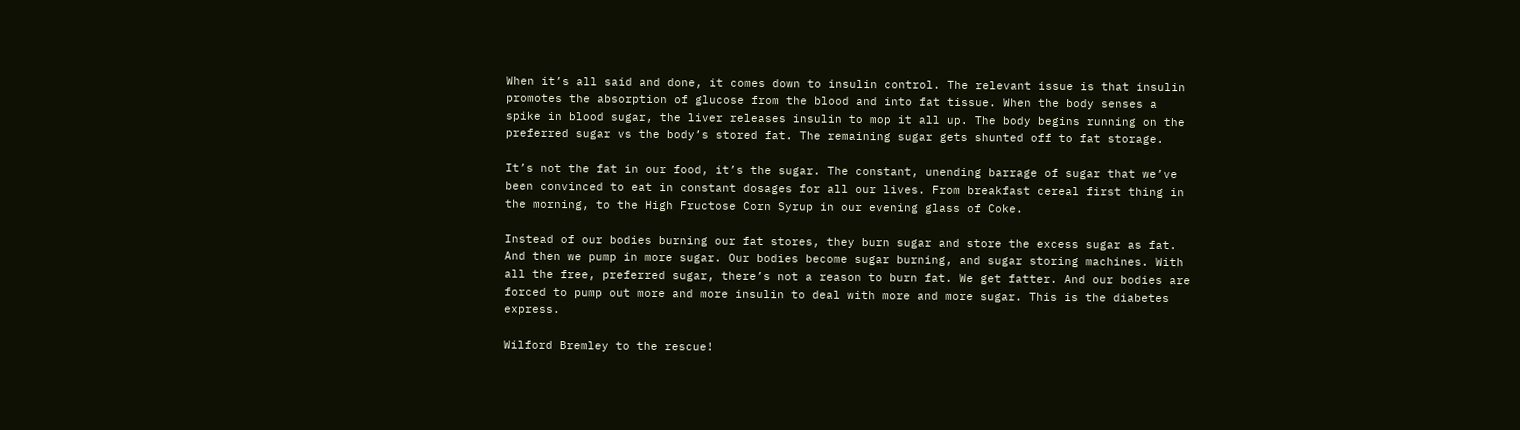When it’s all said and done, it comes down to insulin control. The relevant issue is that insulin promotes the absorption of glucose from the blood and into fat tissue. When the body senses a spike in blood sugar, the liver releases insulin to mop it all up. The body begins running on the preferred sugar vs the body’s stored fat. The remaining sugar gets shunted off to fat storage.

It’s not the fat in our food, it’s the sugar. The constant, unending barrage of sugar that we’ve been convinced to eat in constant dosages for all our lives. From breakfast cereal first thing in the morning, to the High Fructose Corn Syrup in our evening glass of Coke.

Instead of our bodies burning our fat stores, they burn sugar and store the excess sugar as fat. And then we pump in more sugar. Our bodies become sugar burning, and sugar storing machines. With all the free, preferred sugar, there’s not a reason to burn fat. We get fatter. And our bodies are forced to pump out more and more insulin to deal with more and more sugar. This is the diabetes express.

Wilford Bremley to the rescue!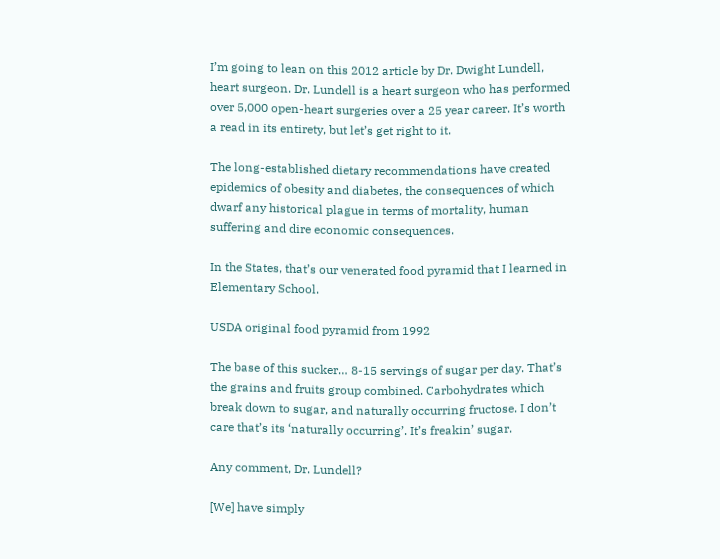I’m going to lean on this 2012 article by Dr. Dwight Lundell, heart surgeon. Dr. Lundell is a heart surgeon who has performed over 5,000 open-heart surgeries over a 25 year career. It’s worth a read in its entirety, but let’s get right to it.

The long-established dietary recommendations have created epidemics of obesity and diabetes, the consequences of which dwarf any historical plague in terms of mortality, human suffering and dire economic consequences.

In the States, that’s our venerated food pyramid that I learned in Elementary School.

USDA original food pyramid from 1992

The base of this sucker… 8-15 servings of sugar per day. That’s the grains and fruits group combined. Carbohydrates which break down to sugar, and naturally occurring fructose. I don’t care that’s its ‘naturally occurring’. It’s freakin’ sugar.

Any comment, Dr. Lundell?

[We] have simply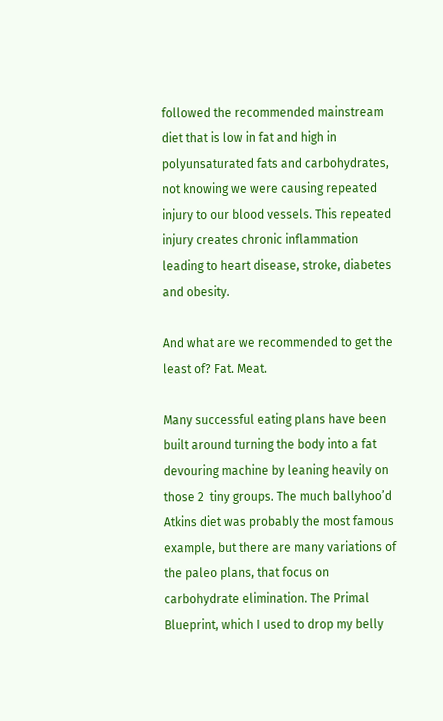followed the recommended mainstream diet that is low in fat and high in polyunsaturated fats and carbohydrates, not knowing we were causing repeated injury to our blood vessels. This repeated injury creates chronic inflammation leading to heart disease, stroke, diabetes and obesity.

And what are we recommended to get the least of? Fat. Meat.

Many successful eating plans have been built around turning the body into a fat devouring machine by leaning heavily on those 2  tiny groups. The much ballyhoo’d Atkins diet was probably the most famous example, but there are many variations of the paleo plans, that focus on carbohydrate elimination. The Primal Blueprint, which I used to drop my belly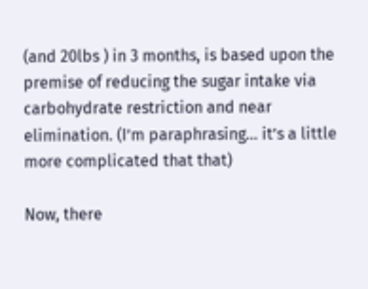(and 20lbs ) in 3 months, is based upon the premise of reducing the sugar intake via carbohydrate restriction and near elimination. (I’m paraphrasing… it’s a little more complicated that that)

Now, there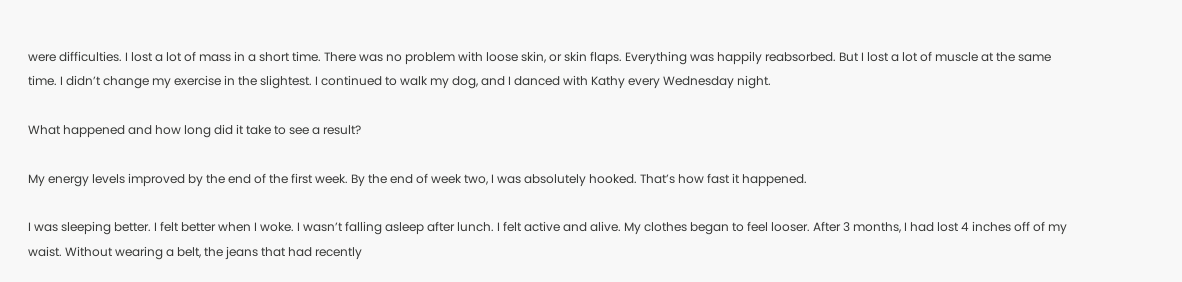were difficulties. I lost a lot of mass in a short time. There was no problem with loose skin, or skin flaps. Everything was happily reabsorbed. But I lost a lot of muscle at the same time. I didn’t change my exercise in the slightest. I continued to walk my dog, and I danced with Kathy every Wednesday night.

What happened and how long did it take to see a result?

My energy levels improved by the end of the first week. By the end of week two, I was absolutely hooked. That’s how fast it happened.

I was sleeping better. I felt better when I woke. I wasn’t falling asleep after lunch. I felt active and alive. My clothes began to feel looser. After 3 months, I had lost 4 inches off of my waist. Without wearing a belt, the jeans that had recently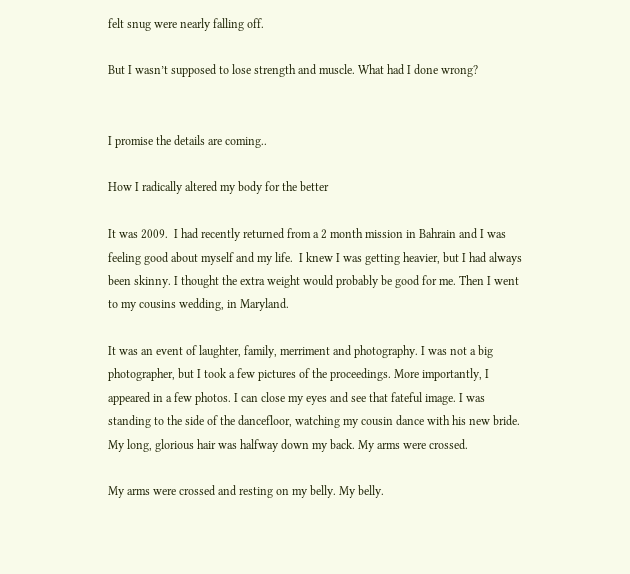felt snug were nearly falling off.

But I wasn’t supposed to lose strength and muscle. What had I done wrong?


I promise the details are coming..

How I radically altered my body for the better

It was 2009.  I had recently returned from a 2 month mission in Bahrain and I was feeling good about myself and my life.  I knew I was getting heavier, but I had always been skinny. I thought the extra weight would probably be good for me. Then I went to my cousins wedding, in Maryland.

It was an event of laughter, family, merriment and photography. I was not a big photographer, but I took a few pictures of the proceedings. More importantly, I appeared in a few photos. I can close my eyes and see that fateful image. I was standing to the side of the dancefloor, watching my cousin dance with his new bride. My long, glorious hair was halfway down my back. My arms were crossed.

My arms were crossed and resting on my belly. My belly.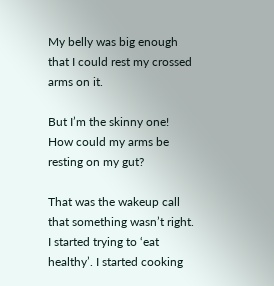My belly was big enough that I could rest my crossed arms on it.

But I’m the skinny one! How could my arms be resting on my gut?

That was the wakeup call that something wasn’t right. I started trying to ‘eat healthy’. I started cooking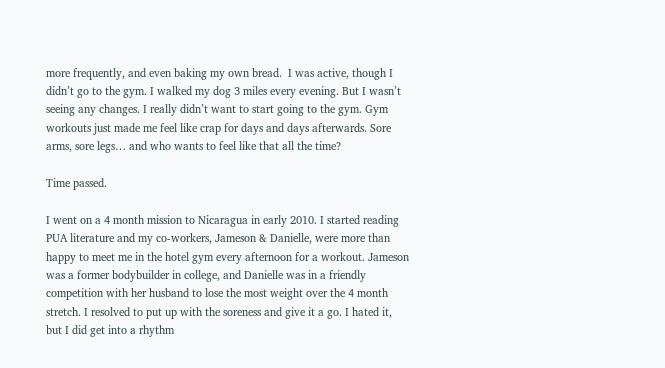more frequently, and even baking my own bread.  I was active, though I didn’t go to the gym. I walked my dog 3 miles every evening. But I wasn’t seeing any changes. I really didn’t want to start going to the gym. Gym workouts just made me feel like crap for days and days afterwards. Sore arms, sore legs… and who wants to feel like that all the time?

Time passed.

I went on a 4 month mission to Nicaragua in early 2010. I started reading PUA literature and my co-workers, Jameson & Danielle, were more than happy to meet me in the hotel gym every afternoon for a workout. Jameson was a former bodybuilder in college, and Danielle was in a friendly competition with her husband to lose the most weight over the 4 month stretch. I resolved to put up with the soreness and give it a go. I hated it, but I did get into a rhythm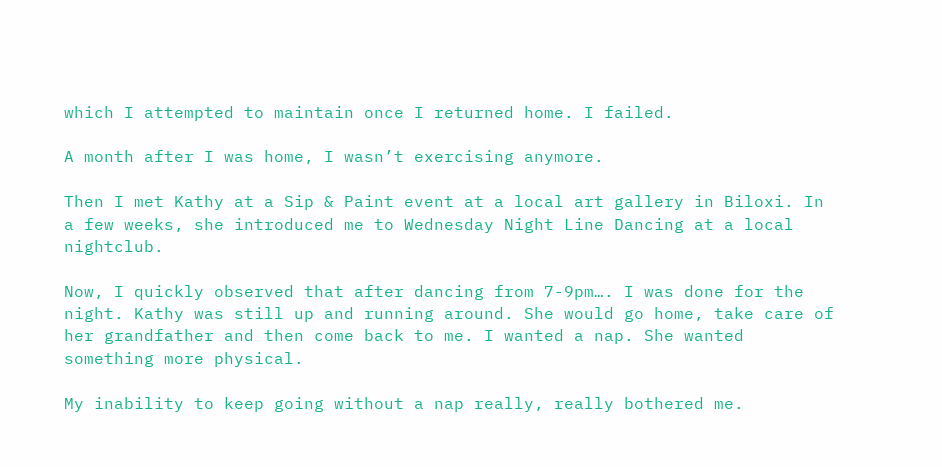which I attempted to maintain once I returned home. I failed.

A month after I was home, I wasn’t exercising anymore.

Then I met Kathy at a Sip & Paint event at a local art gallery in Biloxi. In a few weeks, she introduced me to Wednesday Night Line Dancing at a local nightclub.

Now, I quickly observed that after dancing from 7-9pm…. I was done for the night. Kathy was still up and running around. She would go home, take care of her grandfather and then come back to me. I wanted a nap. She wanted something more physical.

My inability to keep going without a nap really, really bothered me.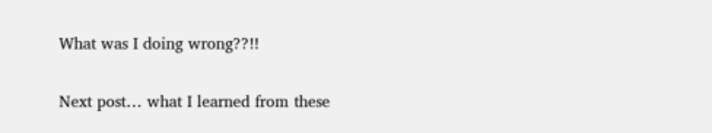What was I doing wrong??!!


Next post… what I learned from these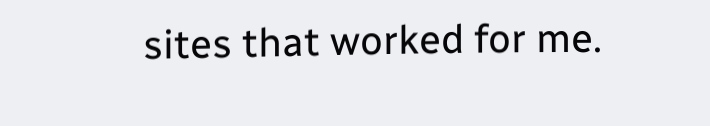sites that worked for me.